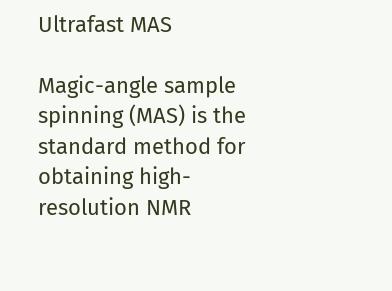Ultrafast MAS

Magic-angle sample spinning (MAS) is the standard method for obtaining high-resolution NMR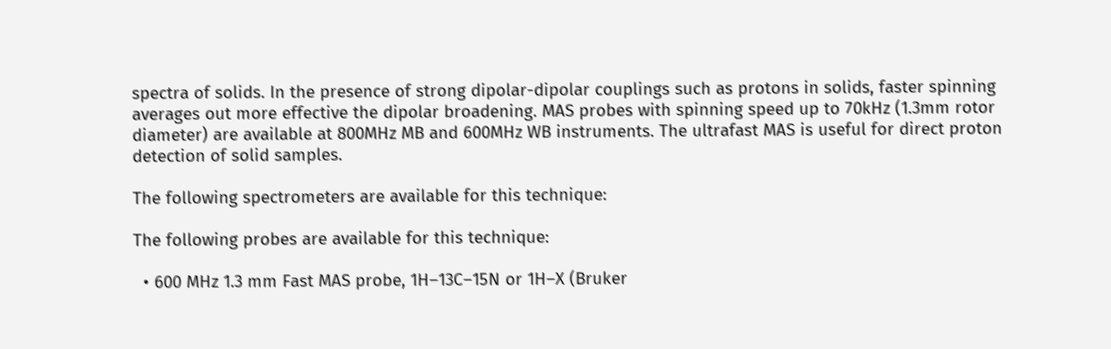spectra of solids. In the presence of strong dipolar-dipolar couplings such as protons in solids, faster spinning averages out more effective the dipolar broadening. MAS probes with spinning speed up to 70kHz (1.3mm rotor diameter) are available at 800MHz MB and 600MHz WB instruments. The ultrafast MAS is useful for direct proton detection of solid samples.

The following spectrometers are available for this technique:

The following probes are available for this technique:

  • 600 MHz 1.3 mm Fast MAS probe, 1H–13C–15N or 1H–X (Bruker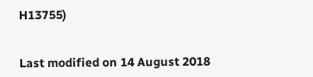H13755)


Last modified on 14 August 2018